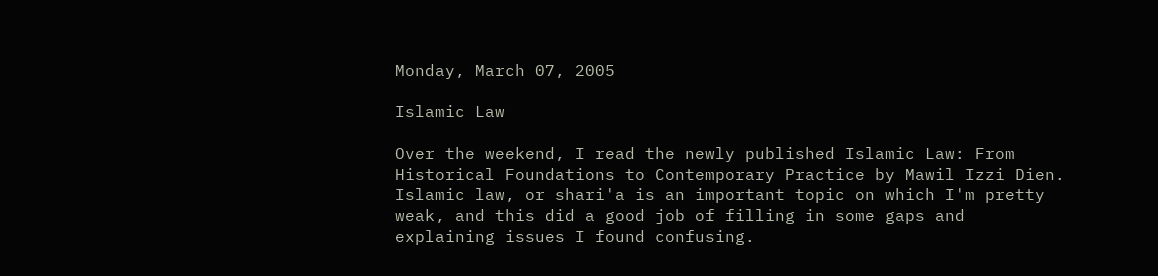Monday, March 07, 2005

Islamic Law

Over the weekend, I read the newly published Islamic Law: From Historical Foundations to Contemporary Practice by Mawil Izzi Dien. Islamic law, or shari'a is an important topic on which I'm pretty weak, and this did a good job of filling in some gaps and explaining issues I found confusing.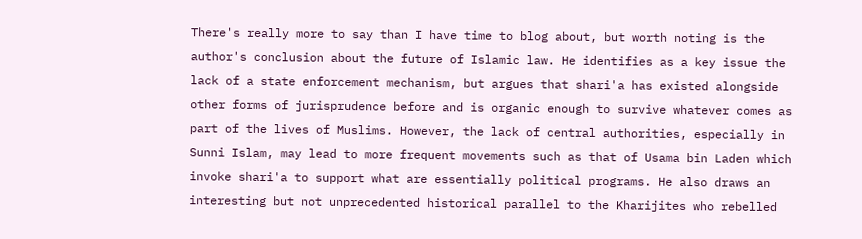There's really more to say than I have time to blog about, but worth noting is the author's conclusion about the future of Islamic law. He identifies as a key issue the lack of a state enforcement mechanism, but argues that shari'a has existed alongside other forms of jurisprudence before and is organic enough to survive whatever comes as part of the lives of Muslims. However, the lack of central authorities, especially in Sunni Islam, may lead to more frequent movements such as that of Usama bin Laden which invoke shari'a to support what are essentially political programs. He also draws an interesting but not unprecedented historical parallel to the Kharijites who rebelled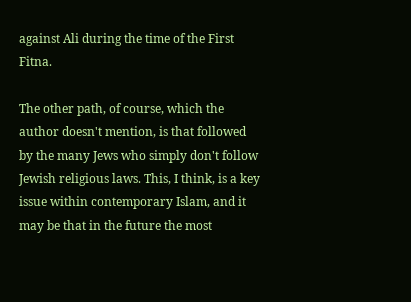against Ali during the time of the First Fitna.

The other path, of course, which the author doesn't mention, is that followed by the many Jews who simply don't follow Jewish religious laws. This, I think, is a key issue within contemporary Islam, and it may be that in the future the most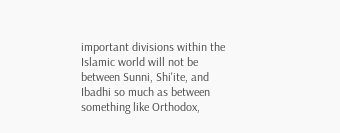important divisions within the Islamic world will not be between Sunni, Shi'ite, and Ibadhi so much as between something like Orthodox,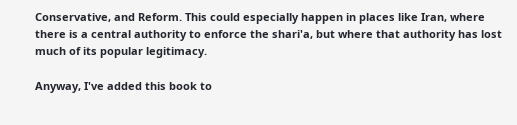Conservative, and Reform. This could especially happen in places like Iran, where there is a central authority to enforce the shari'a, but where that authority has lost much of its popular legitimacy.

Anyway, I've added this book to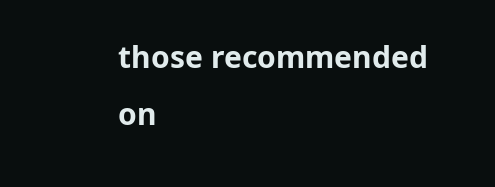those recommended on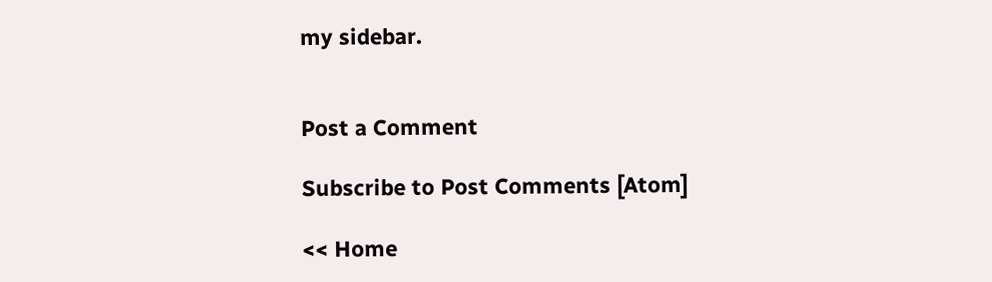my sidebar.


Post a Comment

Subscribe to Post Comments [Atom]

<< Home